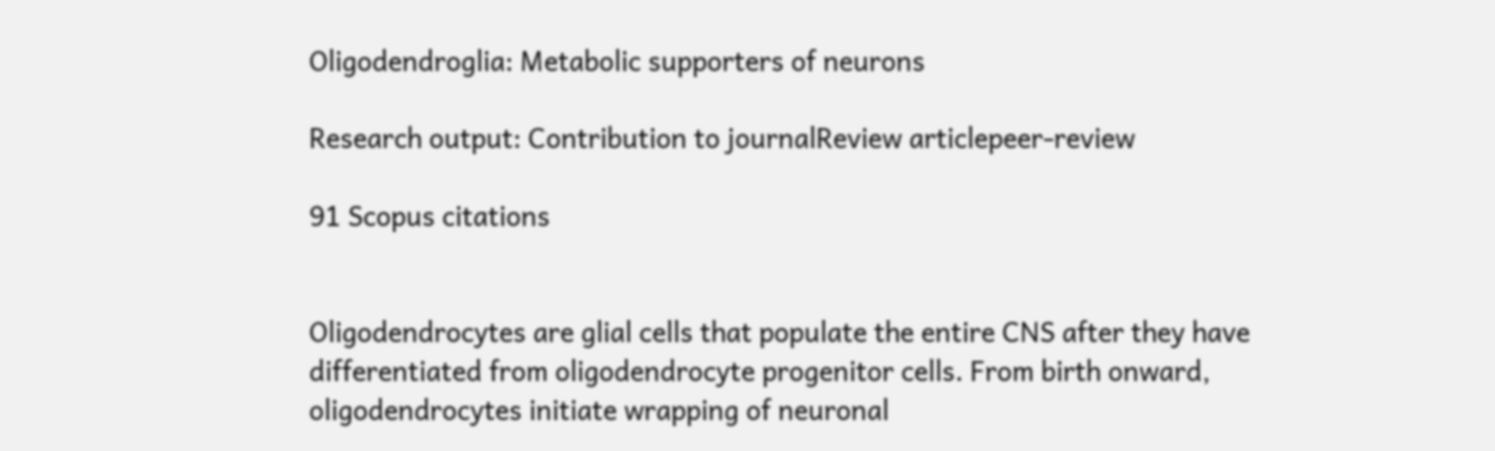Oligodendroglia: Metabolic supporters of neurons

Research output: Contribution to journalReview articlepeer-review

91 Scopus citations


Oligodendrocytes are glial cells that populate the entire CNS after they have differentiated from oligodendrocyte progenitor cells. From birth onward, oligodendrocytes initiate wrapping of neuronal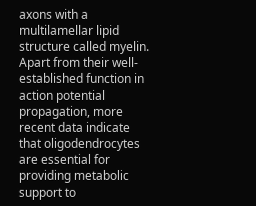axons with a multilamellar lipid structure called myelin. Apart from their well-established function in action potential propagation, more recent data indicate that oligodendrocytes are essential for providing metabolic support to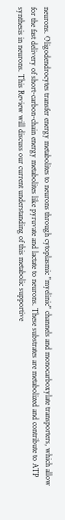neurons. Oligodendrocytes transfer energy metabolites to neurons through cytoplasmic "myelinic" channels and monocarboxylate transporters, which allow for the fast delivery of short-carbon-chain energy metabolites like pyruvate and lactate to neurons. These substrates are metabolized and contribute to ATP synthesis in neurons. This Review will discuss our current understanding of this metabolic supportive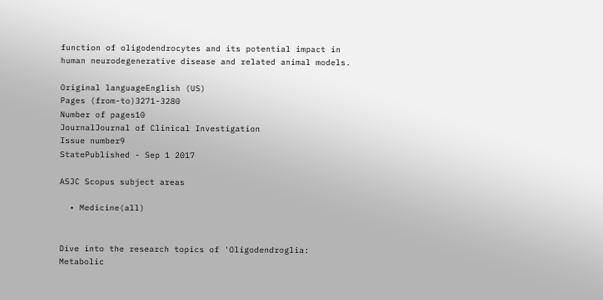function of oligodendrocytes and its potential impact in human neurodegenerative disease and related animal models.

Original languageEnglish (US)
Pages (from-to)3271-3280
Number of pages10
JournalJournal of Clinical Investigation
Issue number9
StatePublished - Sep 1 2017

ASJC Scopus subject areas

  • Medicine(all)


Dive into the research topics of 'Oligodendroglia: Metabolic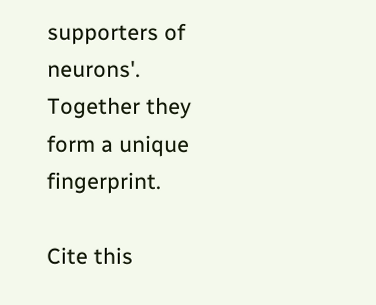supporters of neurons'. Together they form a unique fingerprint.

Cite this